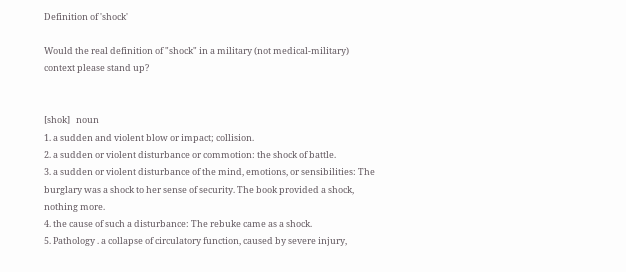Definition of 'shock'

Would the real definition of "shock" in a military (not medical-military) context please stand up?


[shok]   noun
1. a sudden and violent blow or impact; collision.
2. a sudden or violent disturbance or commotion: the shock of battle.
3. a sudden or violent disturbance of the mind, emotions, or sensibilities: The burglary was a shock to her sense of security. The book provided a shock, nothing more.
4. the cause of such a disturbance: The rebuke came as a shock.
5. Pathology . a collapse of circulatory function, caused by severe injury,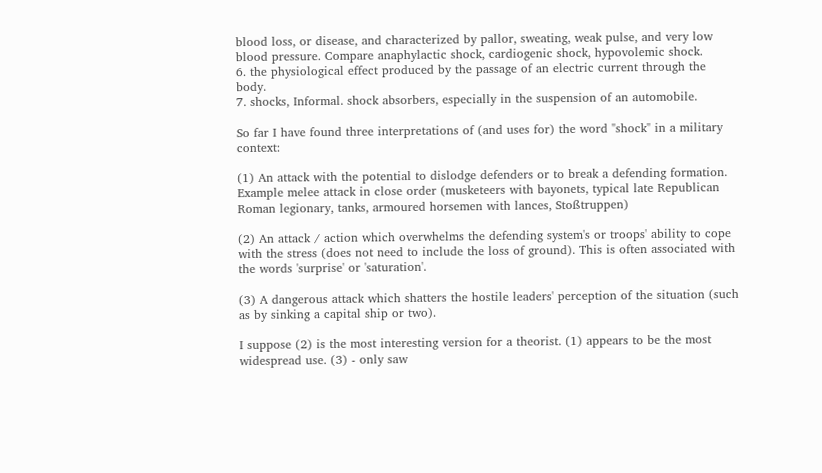blood loss, or disease, and characterized by pallor, sweating, weak pulse, and very low blood pressure. Compare anaphylactic shock, cardiogenic shock, hypovolemic shock.
6. the physiological effect produced by the passage of an electric current through the body.
7. shocks, Informal. shock absorbers, especially in the suspension of an automobile.

So far I have found three interpretations of (and uses for) the word "shock" in a military context:

(1) An attack with the potential to dislodge defenders or to break a defending formation. Example melee attack in close order (musketeers with bayonets, typical late Republican Roman legionary, tanks, armoured horsemen with lances, Stoßtruppen)

(2) An attack / action which overwhelms the defending system's or troops' ability to cope with the stress (does not need to include the loss of ground). This is often associated with the words 'surprise' or 'saturation'.

(3) A dangerous attack which shatters the hostile leaders' perception of the situation (such as by sinking a capital ship or two).

I suppose (2) is the most interesting version for a theorist. (1) appears to be the most widespread use. (3) - only saw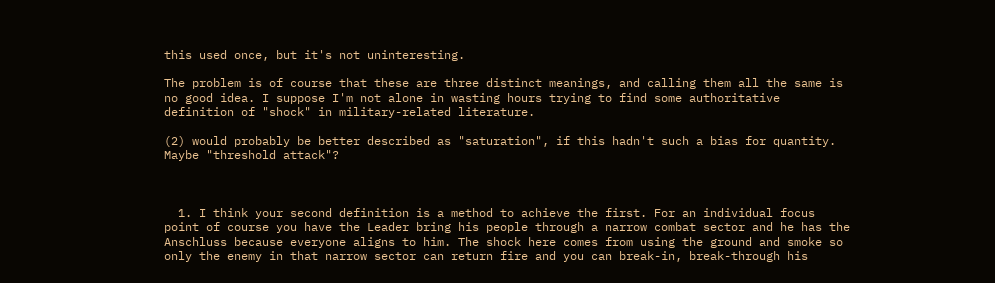this used once, but it's not uninteresting.

The problem is of course that these are three distinct meanings, and calling them all the same is no good idea. I suppose I'm not alone in wasting hours trying to find some authoritative definition of "shock" in military-related literature.

(2) would probably be better described as "saturation", if this hadn't such a bias for quantity. Maybe "threshold attack"?



  1. I think your second definition is a method to achieve the first. For an individual focus point of course you have the Leader bring his people through a narrow combat sector and he has the Anschluss because everyone aligns to him. The shock here comes from using the ground and smoke so only the enemy in that narrow sector can return fire and you can break-in, break-through his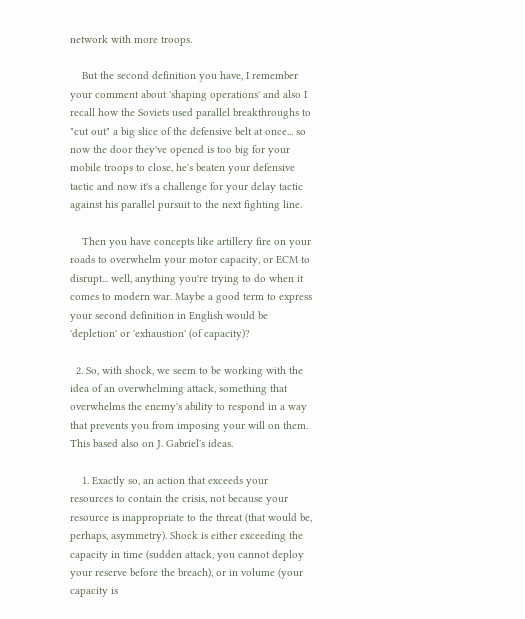network with more troops.

    But the second definition you have, I remember your comment about 'shaping operations' and also I recall how the Soviets used parallel breakthroughs to "cut out" a big slice of the defensive belt at once... so now the door they've opened is too big for your mobile troops to close, he's beaten your defensive tactic and now it's a challenge for your delay tactic against his parallel pursuit to the next fighting line.

    Then you have concepts like artillery fire on your roads to overwhelm your motor capacity, or ECM to disrupt... well, anything you're trying to do when it comes to modern war. Maybe a good term to express your second definition in English would be 'depletion' or 'exhaustion' (of capacity)?

  2. So, with shock, we seem to be working with the idea of an overwhelming attack, something that overwhelms the enemy's ability to respond in a way that prevents you from imposing your will on them. This based also on J. Gabriel's ideas.

    1. Exactly so, an action that exceeds your resources to contain the crisis, not because your resource is inappropriate to the threat (that would be, perhaps, asymmetry). Shock is either exceeding the capacity in time (sudden attack, you cannot deploy your reserve before the breach), or in volume (your capacity is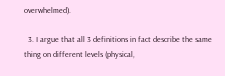overwhelmed).

  3. I argue that all 3 definitions in fact describe the same thing on different levels (physical,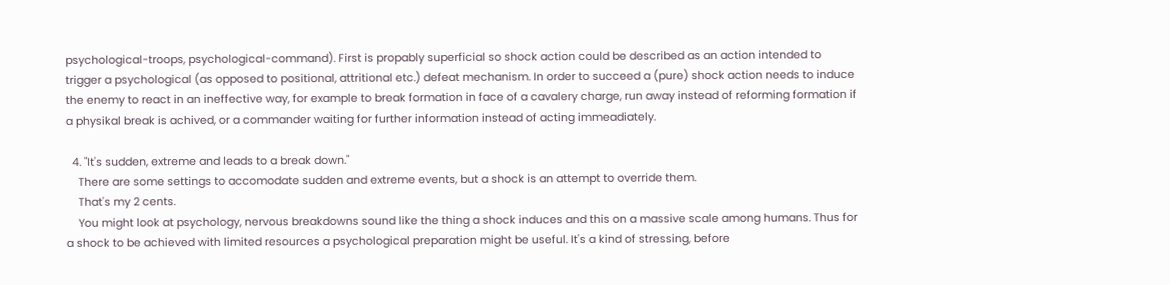psychological-troops, psychological-command). First is propably superficial so shock action could be described as an action intended to trigger a psychological (as opposed to positional, attritional etc.) defeat mechanism. In order to succeed a (pure) shock action needs to induce the enemy to react in an ineffective way, for example to break formation in face of a cavalery charge, run away instead of reforming formation if a physikal break is achived, or a commander waiting for further information instead of acting immeadiately.

  4. "It's sudden, extreme and leads to a break down."
    There are some settings to accomodate sudden and extreme events, but a shock is an attempt to override them.
    That's my 2 cents.
    You might look at psychology, nervous breakdowns sound like the thing a shock induces and this on a massive scale among humans. Thus for a shock to be achieved with limited resources a psychological preparation might be useful. It's a kind of stressing, before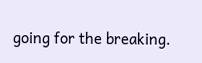going for the breaking.